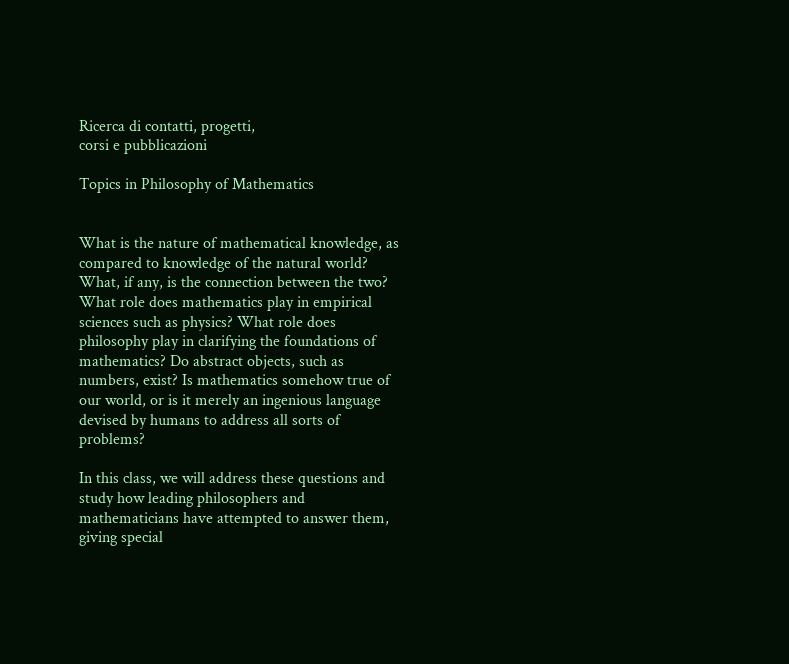Ricerca di contatti, progetti,
corsi e pubblicazioni

Topics in Philosophy of Mathematics


What is the nature of mathematical knowledge, as compared to knowledge of the natural world? What, if any, is the connection between the two? What role does mathematics play in empirical sciences such as physics? What role does philosophy play in clarifying the foundations of mathematics? Do abstract objects, such as numbers, exist? Is mathematics somehow true of our world, or is it merely an ingenious language devised by humans to address all sorts of problems?

In this class, we will address these questions and study how leading philosophers and mathematicians have attempted to answer them, giving special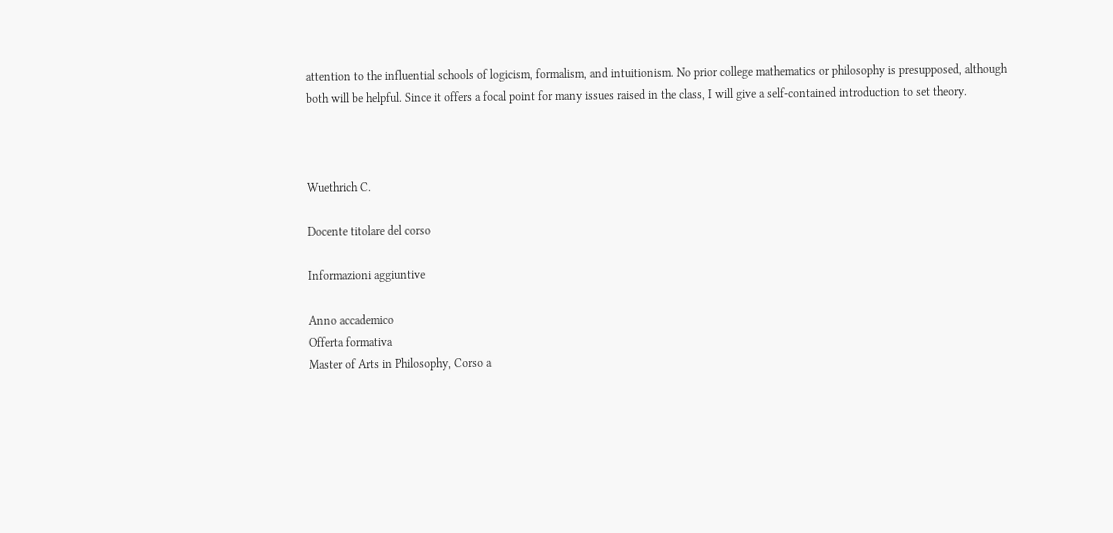attention to the influential schools of logicism, formalism, and intuitionism. No prior college mathematics or philosophy is presupposed, although both will be helpful. Since it offers a focal point for many issues raised in the class, I will give a self-contained introduction to set theory.



Wuethrich C.

Docente titolare del corso

Informazioni aggiuntive

Anno accademico
Offerta formativa
Master of Arts in Philosophy, Corso a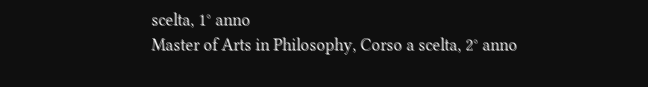scelta, 1° anno
Master of Arts in Philosophy, Corso a scelta, 2° anno